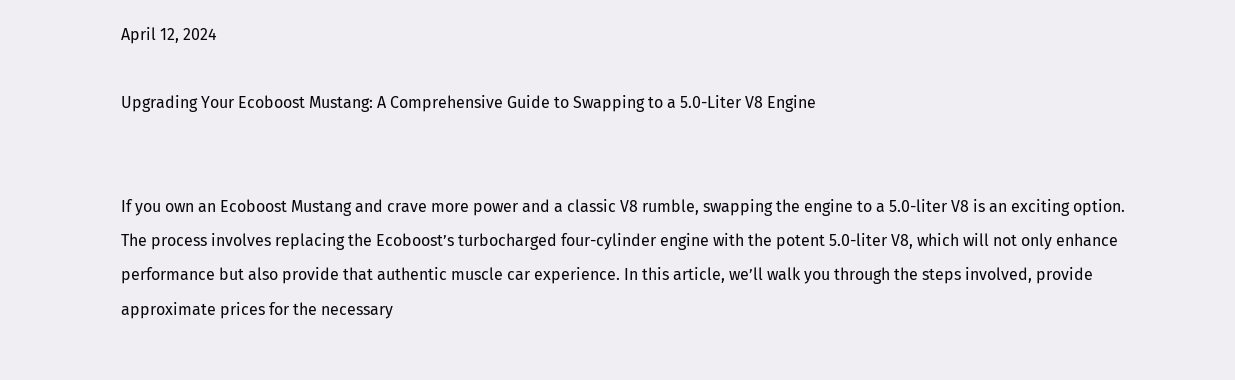April 12, 2024

Upgrading Your Ecoboost Mustang: A Comprehensive Guide to Swapping to a 5.0-Liter V8 Engine


If you own an Ecoboost Mustang and crave more power and a classic V8 rumble, swapping the engine to a 5.0-liter V8 is an exciting option. The process involves replacing the Ecoboost’s turbocharged four-cylinder engine with the potent 5.0-liter V8, which will not only enhance performance but also provide that authentic muscle car experience. In this article, we’ll walk you through the steps involved, provide approximate prices for the necessary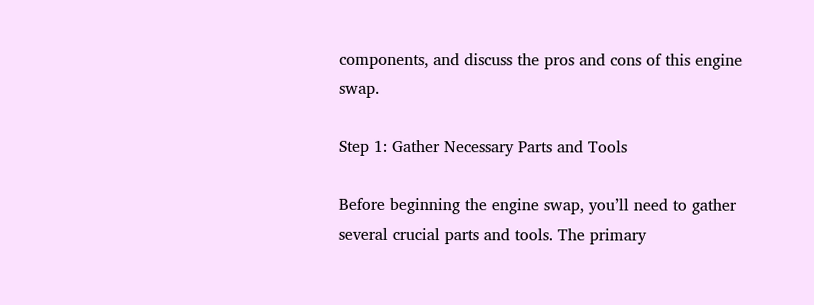components, and discuss the pros and cons of this engine swap.

Step 1: Gather Necessary Parts and Tools

Before beginning the engine swap, you’ll need to gather several crucial parts and tools. The primary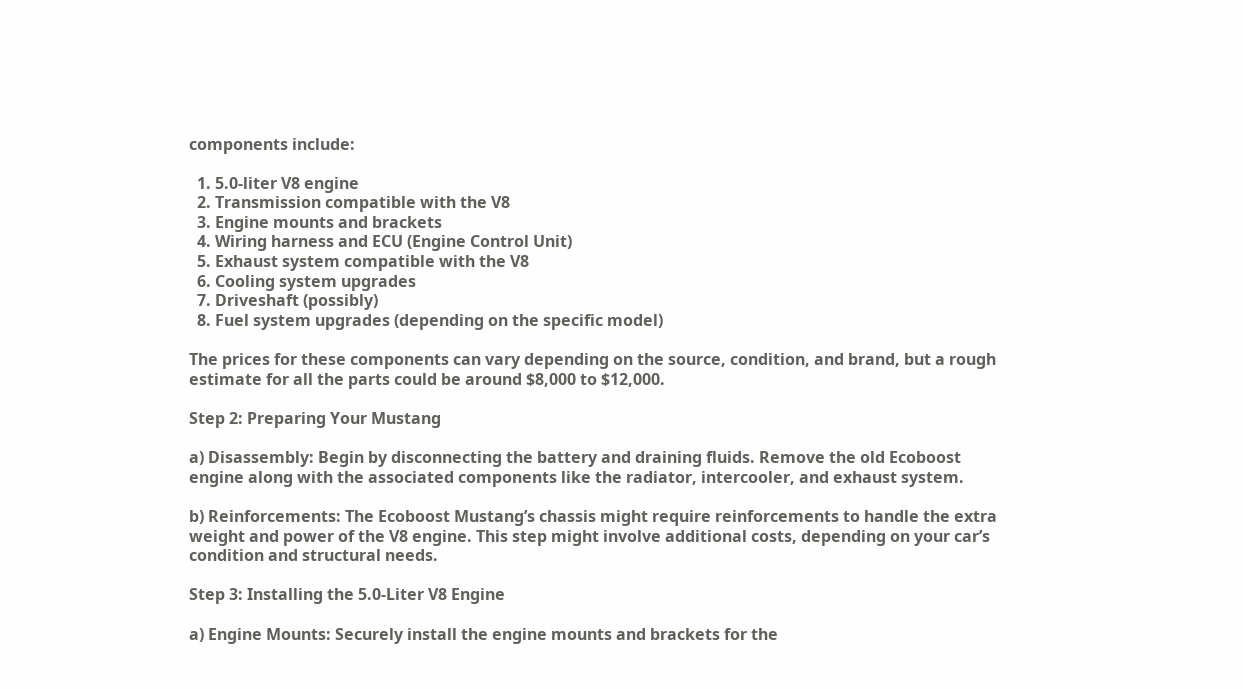components include:

  1. 5.0-liter V8 engine
  2. Transmission compatible with the V8
  3. Engine mounts and brackets
  4. Wiring harness and ECU (Engine Control Unit)
  5. Exhaust system compatible with the V8
  6. Cooling system upgrades
  7. Driveshaft (possibly)
  8. Fuel system upgrades (depending on the specific model)

The prices for these components can vary depending on the source, condition, and brand, but a rough estimate for all the parts could be around $8,000 to $12,000.

Step 2: Preparing Your Mustang

a) Disassembly: Begin by disconnecting the battery and draining fluids. Remove the old Ecoboost engine along with the associated components like the radiator, intercooler, and exhaust system.

b) Reinforcements: The Ecoboost Mustang’s chassis might require reinforcements to handle the extra weight and power of the V8 engine. This step might involve additional costs, depending on your car’s condition and structural needs.

Step 3: Installing the 5.0-Liter V8 Engine

a) Engine Mounts: Securely install the engine mounts and brackets for the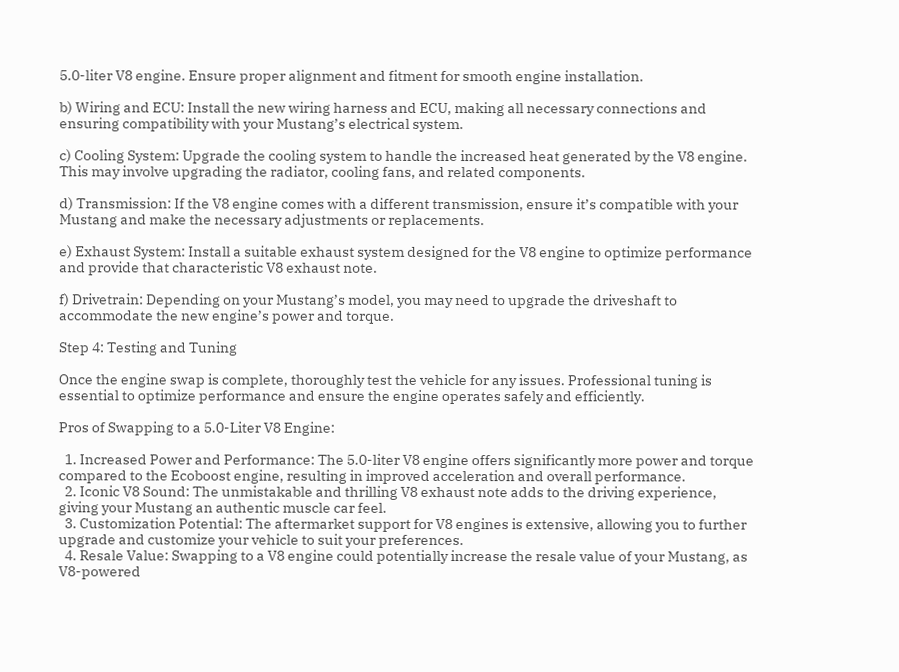5.0-liter V8 engine. Ensure proper alignment and fitment for smooth engine installation.

b) Wiring and ECU: Install the new wiring harness and ECU, making all necessary connections and ensuring compatibility with your Mustang’s electrical system.

c) Cooling System: Upgrade the cooling system to handle the increased heat generated by the V8 engine. This may involve upgrading the radiator, cooling fans, and related components.

d) Transmission: If the V8 engine comes with a different transmission, ensure it’s compatible with your Mustang and make the necessary adjustments or replacements.

e) Exhaust System: Install a suitable exhaust system designed for the V8 engine to optimize performance and provide that characteristic V8 exhaust note.

f) Drivetrain: Depending on your Mustang’s model, you may need to upgrade the driveshaft to accommodate the new engine’s power and torque.

Step 4: Testing and Tuning

Once the engine swap is complete, thoroughly test the vehicle for any issues. Professional tuning is essential to optimize performance and ensure the engine operates safely and efficiently.

Pros of Swapping to a 5.0-Liter V8 Engine:

  1. Increased Power and Performance: The 5.0-liter V8 engine offers significantly more power and torque compared to the Ecoboost engine, resulting in improved acceleration and overall performance.
  2. Iconic V8 Sound: The unmistakable and thrilling V8 exhaust note adds to the driving experience, giving your Mustang an authentic muscle car feel.
  3. Customization Potential: The aftermarket support for V8 engines is extensive, allowing you to further upgrade and customize your vehicle to suit your preferences.
  4. Resale Value: Swapping to a V8 engine could potentially increase the resale value of your Mustang, as V8-powered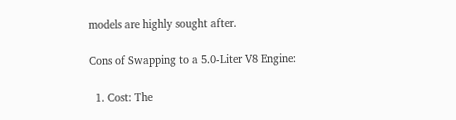models are highly sought after.

Cons of Swapping to a 5.0-Liter V8 Engine:

  1. Cost: The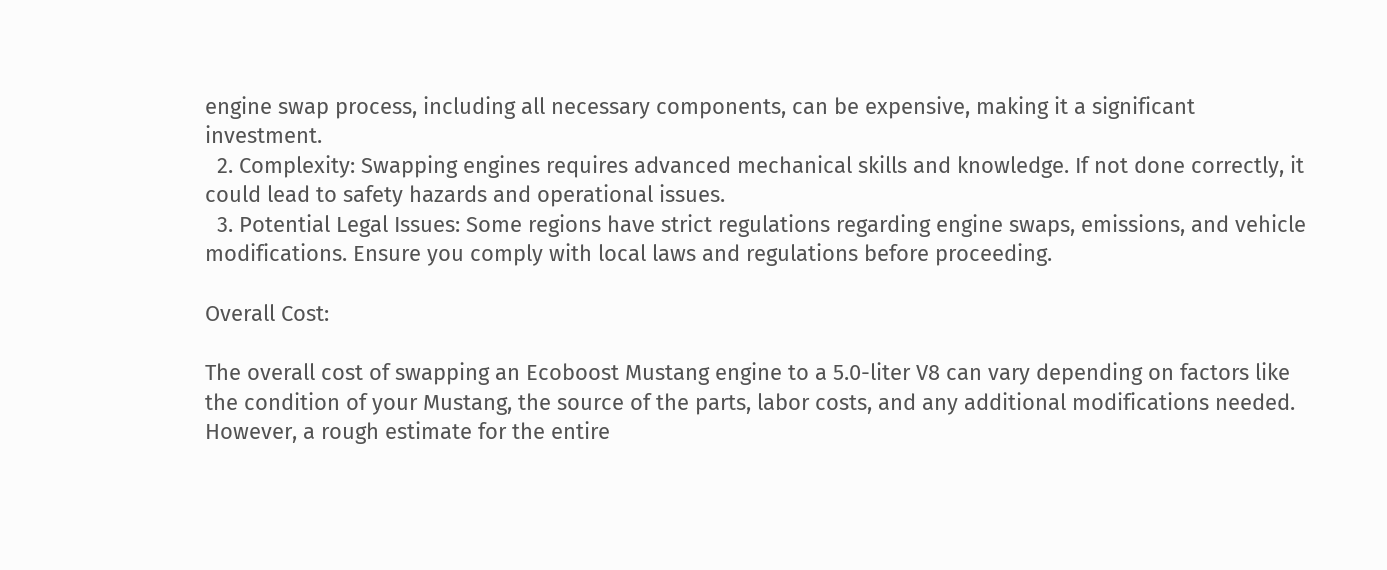engine swap process, including all necessary components, can be expensive, making it a significant investment.
  2. Complexity: Swapping engines requires advanced mechanical skills and knowledge. If not done correctly, it could lead to safety hazards and operational issues.
  3. Potential Legal Issues: Some regions have strict regulations regarding engine swaps, emissions, and vehicle modifications. Ensure you comply with local laws and regulations before proceeding.

Overall Cost:

The overall cost of swapping an Ecoboost Mustang engine to a 5.0-liter V8 can vary depending on factors like the condition of your Mustang, the source of the parts, labor costs, and any additional modifications needed. However, a rough estimate for the entire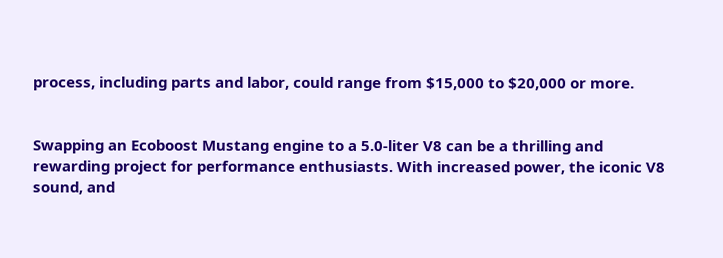process, including parts and labor, could range from $15,000 to $20,000 or more.


Swapping an Ecoboost Mustang engine to a 5.0-liter V8 can be a thrilling and rewarding project for performance enthusiasts. With increased power, the iconic V8 sound, and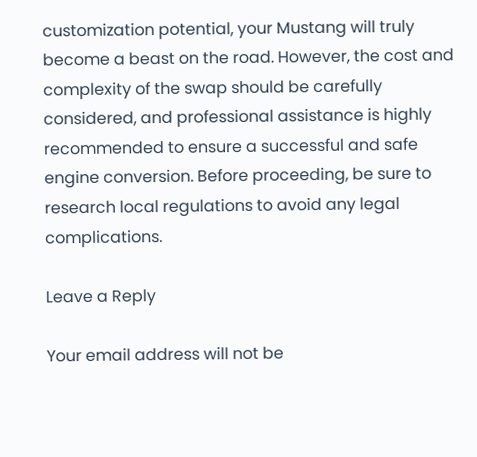customization potential, your Mustang will truly become a beast on the road. However, the cost and complexity of the swap should be carefully considered, and professional assistance is highly recommended to ensure a successful and safe engine conversion. Before proceeding, be sure to research local regulations to avoid any legal complications.

Leave a Reply

Your email address will not be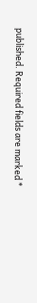published. Required fields are marked *